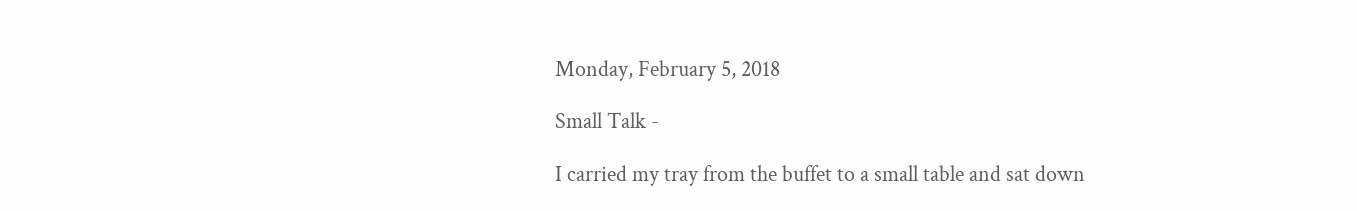Monday, February 5, 2018

Small Talk -

I carried my tray from the buffet to a small table and sat down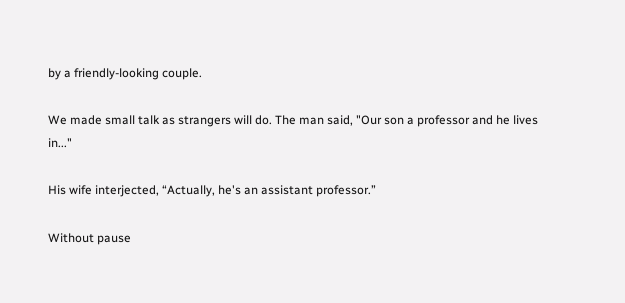by a friendly-looking couple.

We made small talk as strangers will do. The man said, "Our son a professor and he lives in..."

His wife interjected, “Actually, he's an assistant professor.”

Without pause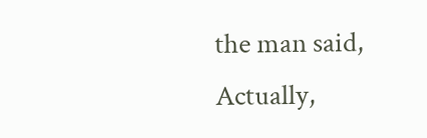the man said, Actually,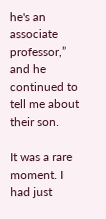he's an associate professor,” and he continued to tell me about their son.

It was a rare moment. I had just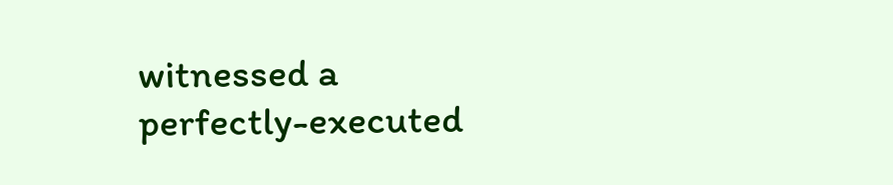witnessed a perfectly-executed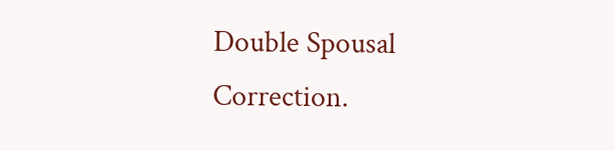Double Spousal Correction.